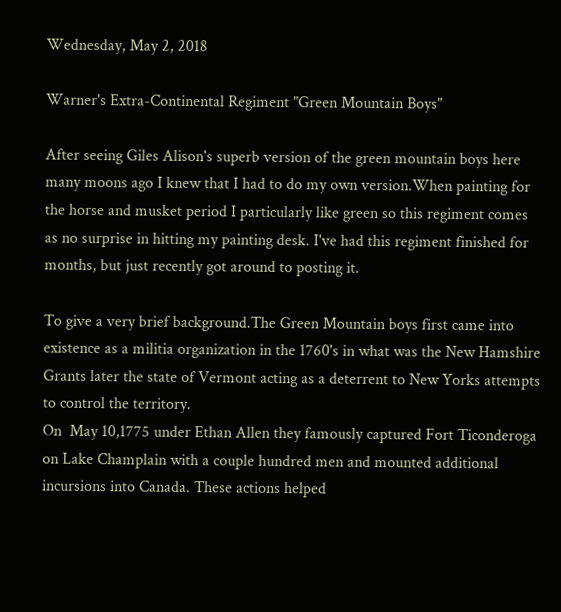Wednesday, May 2, 2018

Warner's Extra-Continental Regiment "Green Mountain Boys"

After seeing Giles Alison's superb version of the green mountain boys here many moons ago I knew that I had to do my own version.When painting for the horse and musket period I particularly like green so this regiment comes as no surprise in hitting my painting desk. I've had this regiment finished for months, but just recently got around to posting it.

To give a very brief background.The Green Mountain boys first came into existence as a militia organization in the 1760's in what was the New Hamshire Grants later the state of Vermont acting as a deterrent to New Yorks attempts to control the territory.
On  May 10,1775 under Ethan Allen they famously captured Fort Ticonderoga on Lake Champlain with a couple hundred men and mounted additional incursions into Canada. These actions helped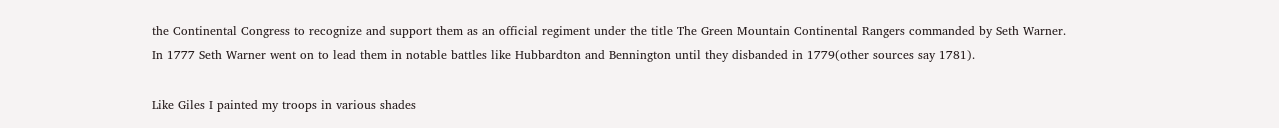the Continental Congress to recognize and support them as an official regiment under the title The Green Mountain Continental Rangers commanded by Seth Warner.
In 1777 Seth Warner went on to lead them in notable battles like Hubbardton and Bennington until they disbanded in 1779(other sources say 1781).

Like Giles I painted my troops in various shades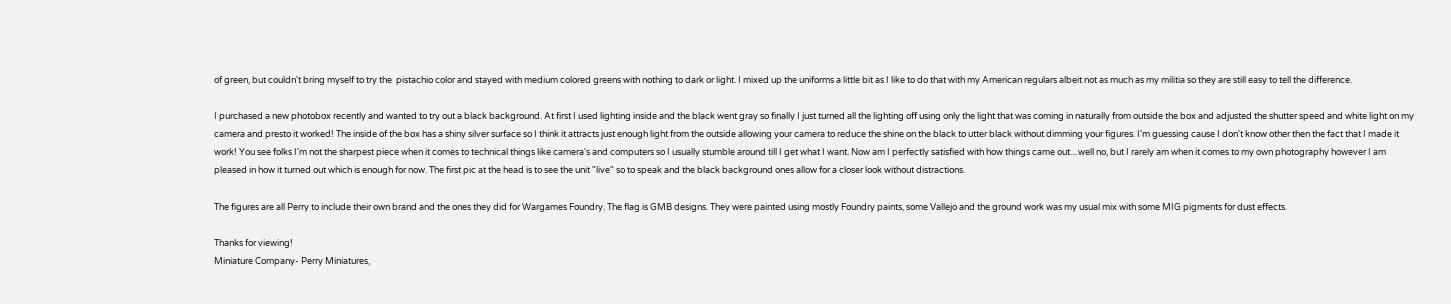of green, but couldn't bring myself to try the  pistachio color and stayed with medium colored greens with nothing to dark or light. I mixed up the uniforms a little bit as I like to do that with my American regulars albeit not as much as my militia so they are still easy to tell the difference.

I purchased a new photobox recently and wanted to try out a black background. At first I used lighting inside and the black went gray so finally I just turned all the lighting off using only the light that was coming in naturally from outside the box and adjusted the shutter speed and white light on my camera and presto it worked! The inside of the box has a shiny silver surface so I think it attracts just enough light from the outside allowing your camera to reduce the shine on the black to utter black without dimming your figures. I'm guessing cause I don't know other then the fact that I made it work! You see folks I'm not the sharpest piece when it comes to technical things like camera's and computers so I usually stumble around till I get what I want. Now am I perfectly satisfied with how things came out....well no, but I rarely am when it comes to my own photography however I am pleased in how it turned out which is enough for now. The first pic at the head is to see the unit "live" so to speak and the black background ones allow for a closer look without distractions.

The figures are all Perry to include their own brand and the ones they did for Wargames Foundry. The flag is GMB designs. They were painted using mostly Foundry paints, some Vallejo and the ground work was my usual mix with some MIG pigments for dust effects.

Thanks for viewing!
Miniature Company- Perry Miniatures,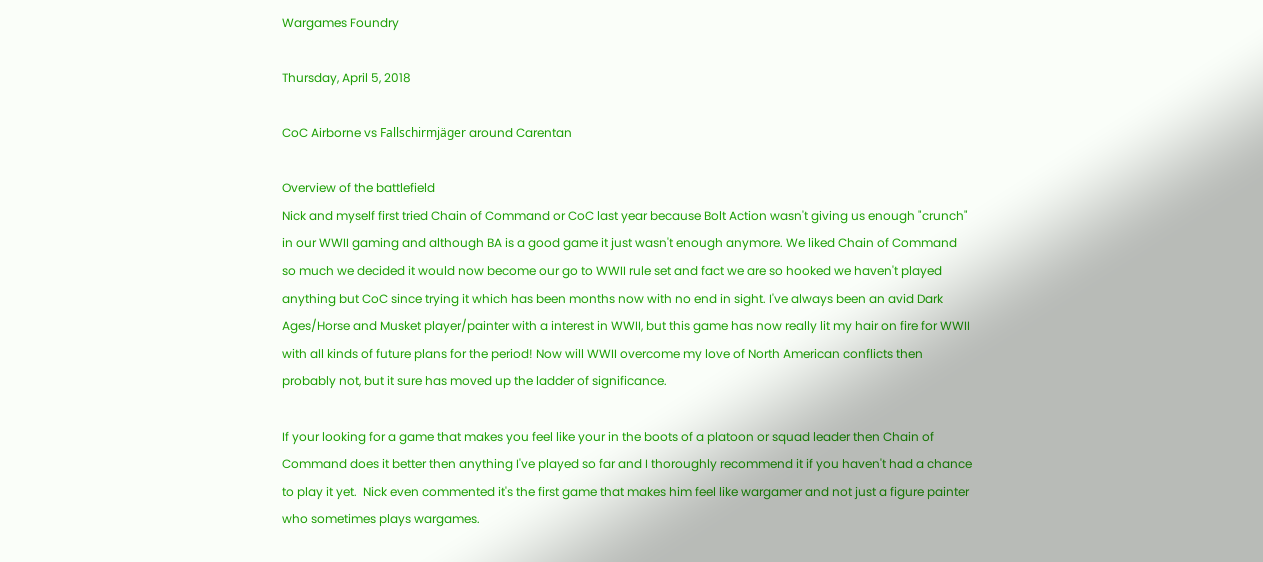Wargames Foundry

Thursday, April 5, 2018

CoC Airborne vs Fallschirmjäger around Carentan

Overview of the battlefield
Nick and myself first tried Chain of Command or CoC last year because Bolt Action wasn't giving us enough "crunch" in our WWII gaming and although BA is a good game it just wasn't enough anymore. We liked Chain of Command so much we decided it would now become our go to WWII rule set and fact we are so hooked we haven't played anything but CoC since trying it which has been months now with no end in sight. I've always been an avid Dark Ages/Horse and Musket player/painter with a interest in WWII, but this game has now really lit my hair on fire for WWII with all kinds of future plans for the period! Now will WWII overcome my love of North American conflicts then probably not, but it sure has moved up the ladder of significance.

If your looking for a game that makes you feel like your in the boots of a platoon or squad leader then Chain of Command does it better then anything I've played so far and I thoroughly recommend it if you haven't had a chance to play it yet.  Nick even commented it's the first game that makes him feel like wargamer and not just a figure painter who sometimes plays wargames.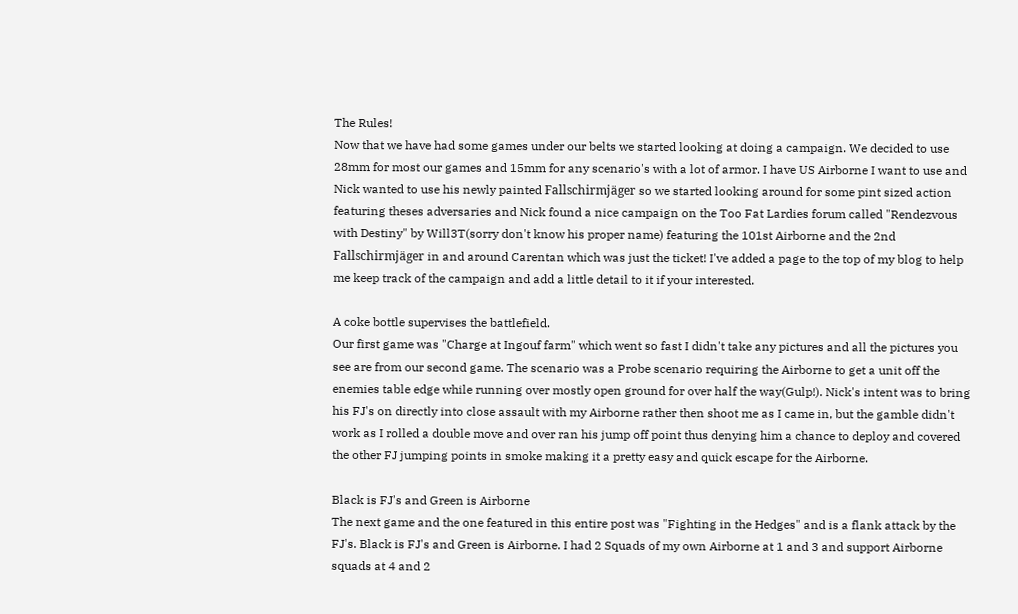The Rules!
Now that we have had some games under our belts we started looking at doing a campaign. We decided to use 28mm for most our games and 15mm for any scenario's with a lot of armor. I have US Airborne I want to use and Nick wanted to use his newly painted Fallschirmjäger so we started looking around for some pint sized action featuring theses adversaries and Nick found a nice campaign on the Too Fat Lardies forum called "Rendezvous with Destiny" by Will3T(sorry don't know his proper name) featuring the 101st Airborne and the 2nd Fallschirmjäger in and around Carentan which was just the ticket! I've added a page to the top of my blog to help me keep track of the campaign and add a little detail to it if your interested.

A coke bottle supervises the battlefield.
Our first game was "Charge at Ingouf farm" which went so fast I didn't take any pictures and all the pictures you see are from our second game. The scenario was a Probe scenario requiring the Airborne to get a unit off the enemies table edge while running over mostly open ground for over half the way(Gulp!). Nick's intent was to bring his FJ's on directly into close assault with my Airborne rather then shoot me as I came in, but the gamble didn't work as I rolled a double move and over ran his jump off point thus denying him a chance to deploy and covered the other FJ jumping points in smoke making it a pretty easy and quick escape for the Airborne.

Black is FJ's and Green is Airborne
The next game and the one featured in this entire post was "Fighting in the Hedges" and is a flank attack by the FJ's. Black is FJ's and Green is Airborne. I had 2 Squads of my own Airborne at 1 and 3 and support Airborne squads at 4 and 2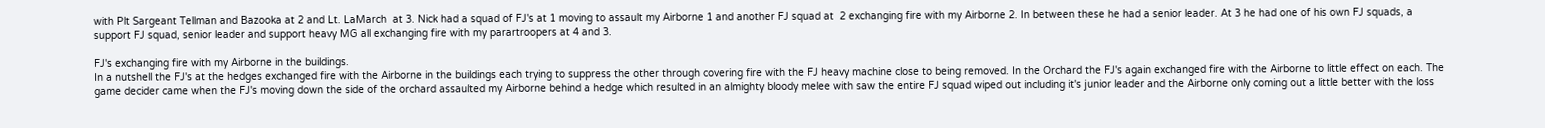with Plt Sargeant Tellman and Bazooka at 2 and Lt. LaMarch  at 3. Nick had a squad of FJ's at 1 moving to assault my Airborne 1 and another FJ squad at  2 exchanging fire with my Airborne 2. In between these he had a senior leader. At 3 he had one of his own FJ squads, a support FJ squad, senior leader and support heavy MG all exchanging fire with my parartroopers at 4 and 3.

FJ's exchanging fire with my Airborne in the buildings.
In a nutshell the FJ's at the hedges exchanged fire with the Airborne in the buildings each trying to suppress the other through covering fire with the FJ heavy machine close to being removed. In the Orchard the FJ's again exchanged fire with the Airborne to little effect on each. The game decider came when the FJ's moving down the side of the orchard assaulted my Airborne behind a hedge which resulted in an almighty bloody melee with saw the entire FJ squad wiped out including it's junior leader and the Airborne only coming out a little better with the loss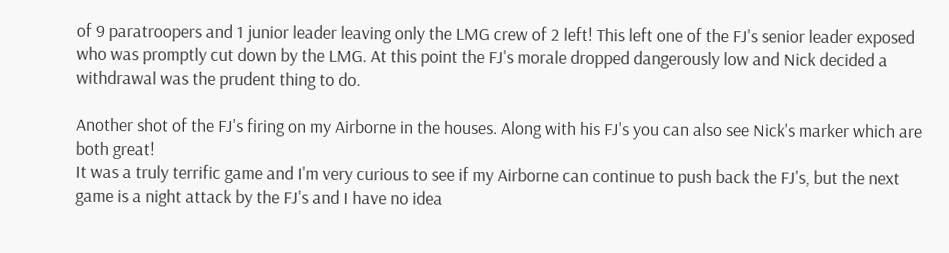of 9 paratroopers and 1 junior leader leaving only the LMG crew of 2 left! This left one of the FJ's senior leader exposed who was promptly cut down by the LMG. At this point the FJ's morale dropped dangerously low and Nick decided a withdrawal was the prudent thing to do.

Another shot of the FJ's firing on my Airborne in the houses. Along with his FJ's you can also see Nick's marker which are both great!
It was a truly terrific game and I'm very curious to see if my Airborne can continue to push back the FJ's, but the next game is a night attack by the FJ's and I have no idea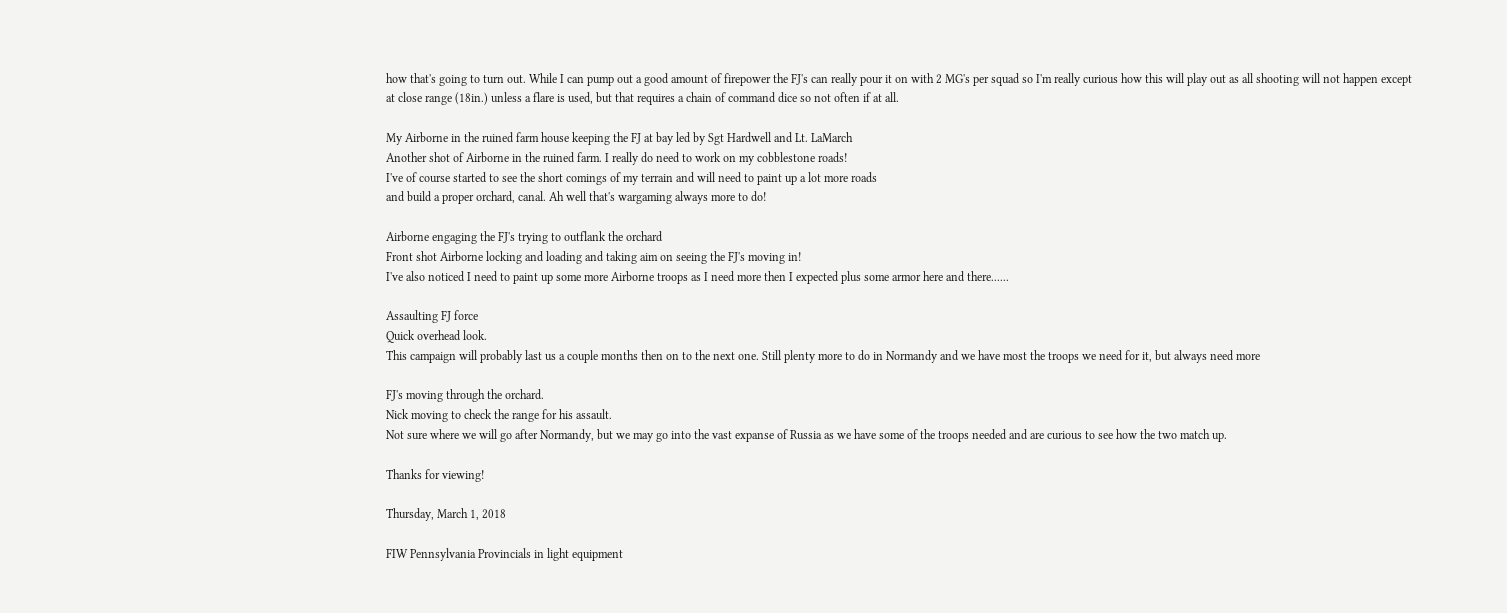how that's going to turn out. While I can pump out a good amount of firepower the FJ's can really pour it on with 2 MG's per squad so I'm really curious how this will play out as all shooting will not happen except at close range (18in.) unless a flare is used, but that requires a chain of command dice so not often if at all.

My Airborne in the ruined farm house keeping the FJ at bay led by Sgt Hardwell and Lt. LaMarch
Another shot of Airborne in the ruined farm. I really do need to work on my cobblestone roads!
I've of course started to see the short comings of my terrain and will need to paint up a lot more roads
and build a proper orchard, canal. Ah well that's wargaming always more to do!

Airborne engaging the FJ's trying to outflank the orchard
Front shot Airborne locking and loading and taking aim on seeing the FJ's moving in!
I've also noticed I need to paint up some more Airborne troops as I need more then I expected plus some armor here and there......

Assaulting FJ force
Quick overhead look.
This campaign will probably last us a couple months then on to the next one. Still plenty more to do in Normandy and we have most the troops we need for it, but always need more

FJ's moving through the orchard.
Nick moving to check the range for his assault.
Not sure where we will go after Normandy, but we may go into the vast expanse of Russia as we have some of the troops needed and are curious to see how the two match up.

Thanks for viewing!

Thursday, March 1, 2018

FIW Pennsylvania Provincials in light equipment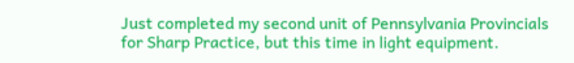Just completed my second unit of Pennsylvania Provincials for Sharp Practice, but this time in light equipment.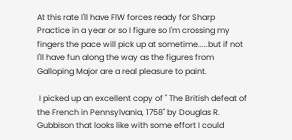At this rate I'll have FIW forces ready for Sharp Practice in a year or so I figure so I'm crossing my fingers the pace will pick up at sometime.....but if not I'll have fun along the way as the figures from Galloping Major are a real pleasure to paint.

 I picked up an excellent copy of " The British defeat of the French in Pennsylvania, 1758" by Douglas R. Gubbison that looks like with some effort I could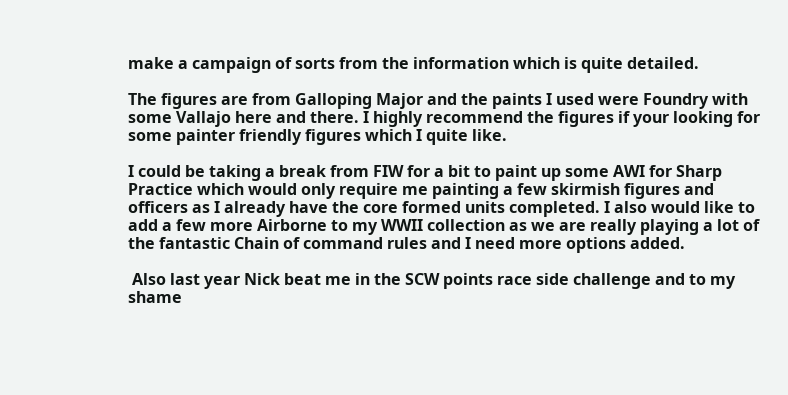make a campaign of sorts from the information which is quite detailed.

The figures are from Galloping Major and the paints I used were Foundry with some Vallajo here and there. I highly recommend the figures if your looking for some painter friendly figures which I quite like.

I could be taking a break from FIW for a bit to paint up some AWI for Sharp Practice which would only require me painting a few skirmish figures and officers as I already have the core formed units completed. I also would like to add a few more Airborne to my WWII collection as we are really playing a lot of the fantastic Chain of command rules and I need more options added.

 Also last year Nick beat me in the SCW points race side challenge and to my shame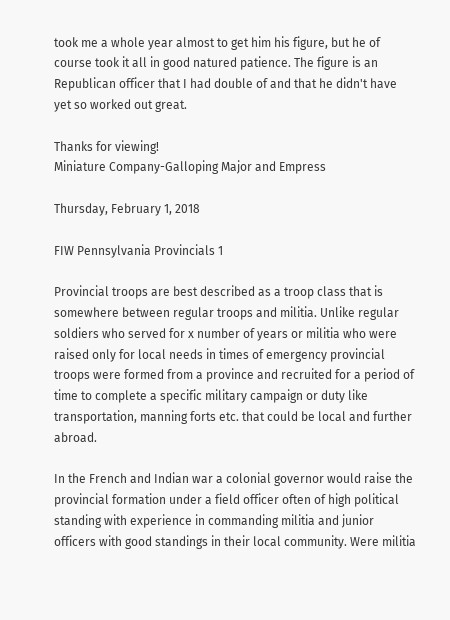took me a whole year almost to get him his figure, but he of course took it all in good natured patience. The figure is an Republican officer that I had double of and that he didn't have yet so worked out great.

Thanks for viewing!
Miniature Company-Galloping Major and Empress

Thursday, February 1, 2018

FIW Pennsylvania Provincials 1

Provincial troops are best described as a troop class that is somewhere between regular troops and militia. Unlike regular soldiers who served for x number of years or militia who were raised only for local needs in times of emergency provincial troops were formed from a province and recruited for a period of time to complete a specific military campaign or duty like transportation, manning forts etc. that could be local and further abroad.

In the French and Indian war a colonial governor would raise the provincial formation under a field officer often of high political standing with experience in commanding militia and junior officers with good standings in their local community. Were militia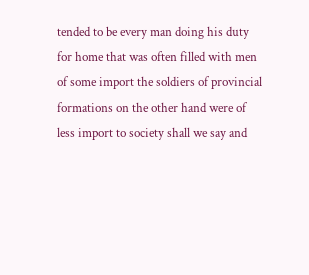tended to be every man doing his duty for home that was often filled with men of some import the soldiers of provincial formations on the other hand were of less import to society shall we say and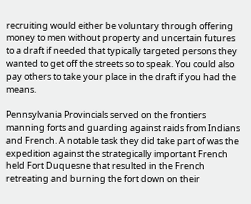recruiting would either be voluntary through offering money to men without property and uncertain futures to a draft if needed that typically targeted persons they wanted to get off the streets so to speak. You could also pay others to take your place in the draft if you had the means.

Pennsylvania Provincials served on the frontiers manning forts and guarding against raids from Indians and French. A notable task they did take part of was the expedition against the strategically important French held Fort Duquesne that resulted in the French retreating and burning the fort down on their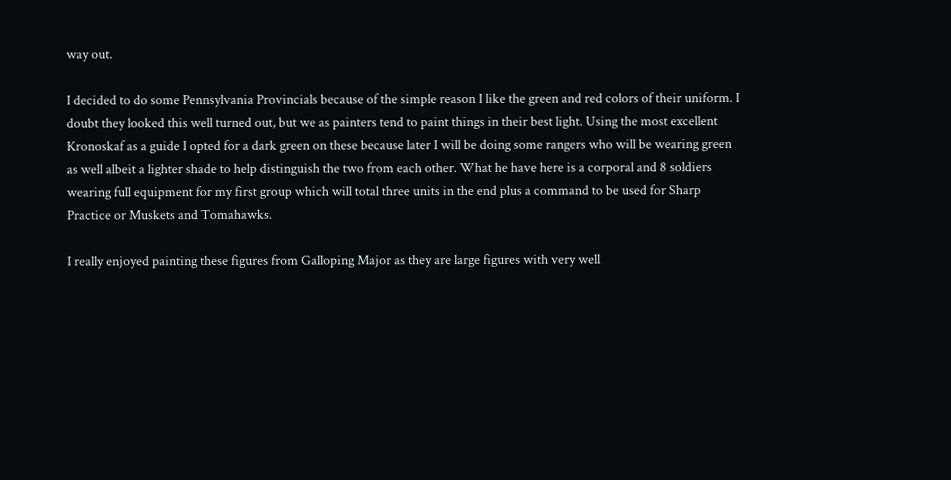way out.

I decided to do some Pennsylvania Provincials because of the simple reason I like the green and red colors of their uniform. I doubt they looked this well turned out, but we as painters tend to paint things in their best light. Using the most excellent Kronoskaf as a guide I opted for a dark green on these because later I will be doing some rangers who will be wearing green as well albeit a lighter shade to help distinguish the two from each other. What he have here is a corporal and 8 soldiers wearing full equipment for my first group which will total three units in the end plus a command to be used for Sharp Practice or Muskets and Tomahawks.

I really enjoyed painting these figures from Galloping Major as they are large figures with very well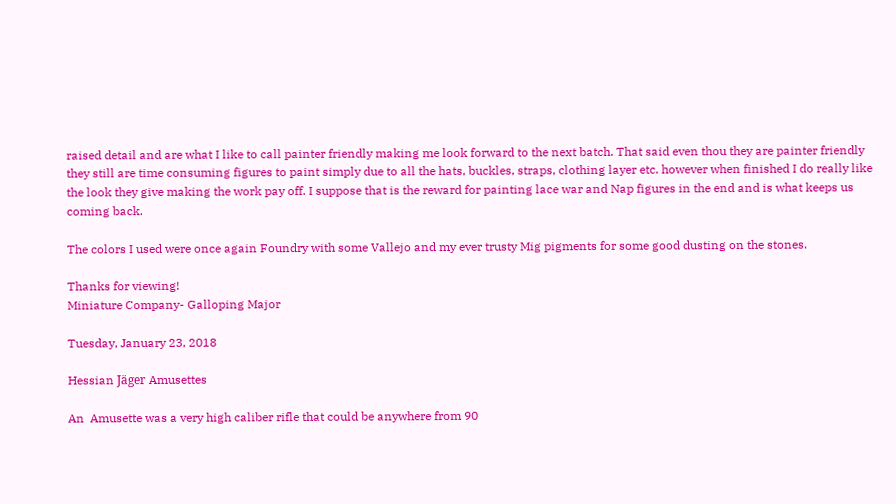raised detail and are what I like to call painter friendly making me look forward to the next batch. That said even thou they are painter friendly they still are time consuming figures to paint simply due to all the hats, buckles, straps, clothing layer etc. however when finished I do really like the look they give making the work pay off. I suppose that is the reward for painting lace war and Nap figures in the end and is what keeps us coming back.

The colors I used were once again Foundry with some Vallejo and my ever trusty Mig pigments for some good dusting on the stones.

Thanks for viewing!
Miniature Company- Galloping Major

Tuesday, January 23, 2018

Hessian Jäger Amusettes

An  Amusette was a very high caliber rifle that could be anywhere from 90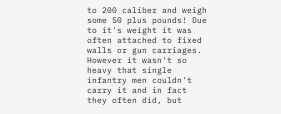to 200 caliber and weigh some 50 plus pounds! Due to it's weight it was often attached to fixed walls or gun carriages. However it wasn't so heavy that single infantry men couldn't carry it and in fact they often did, but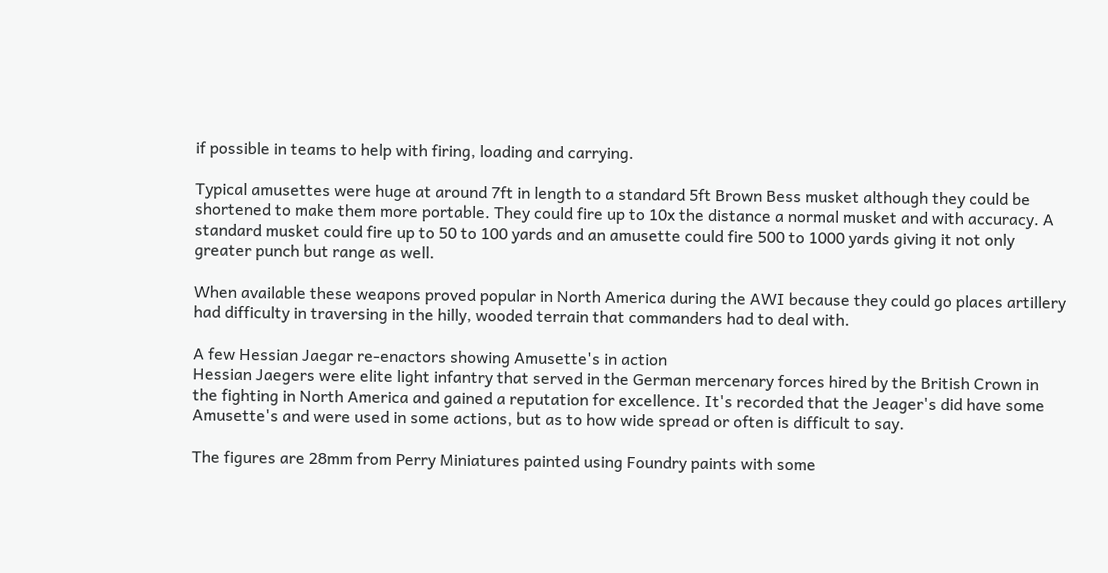if possible in teams to help with firing, loading and carrying.

Typical amusettes were huge at around 7ft in length to a standard 5ft Brown Bess musket although they could be shortened to make them more portable. They could fire up to 10x the distance a normal musket and with accuracy. A standard musket could fire up to 50 to 100 yards and an amusette could fire 500 to 1000 yards giving it not only greater punch but range as well.

When available these weapons proved popular in North America during the AWI because they could go places artillery had difficulty in traversing in the hilly, wooded terrain that commanders had to deal with.

A few Hessian Jaegar re-enactors showing Amusette's in action
Hessian Jaegers were elite light infantry that served in the German mercenary forces hired by the British Crown in the fighting in North America and gained a reputation for excellence. It's recorded that the Jeager's did have some Amusette's and were used in some actions, but as to how wide spread or often is difficult to say.

The figures are 28mm from Perry Miniatures painted using Foundry paints with some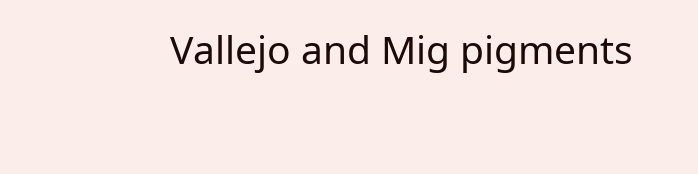Vallejo and Mig pigments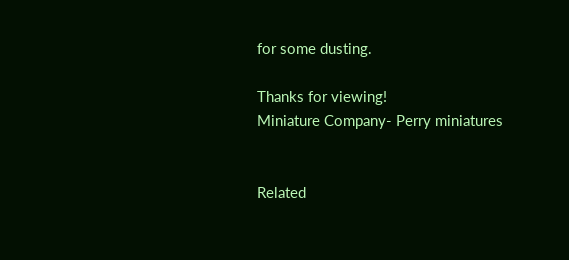for some dusting.

Thanks for viewing!
Miniature Company- Perry miniatures


Related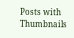Posts with Thumbnails